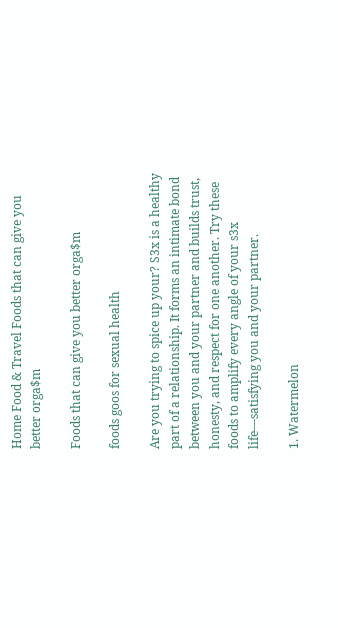Home Food & Travel Foods that can give you better orga$m

Foods that can give you better orga$m

foods goos for sexual health

Are you trying to spice up your? S3x is a healthy part of a relationship. It forms an intimate bond between you and your partner and builds trust, honesty, and respect for one another. Try these foods to amplify every angle of your s3x life—satisfying you and your partner.

1. Watermelon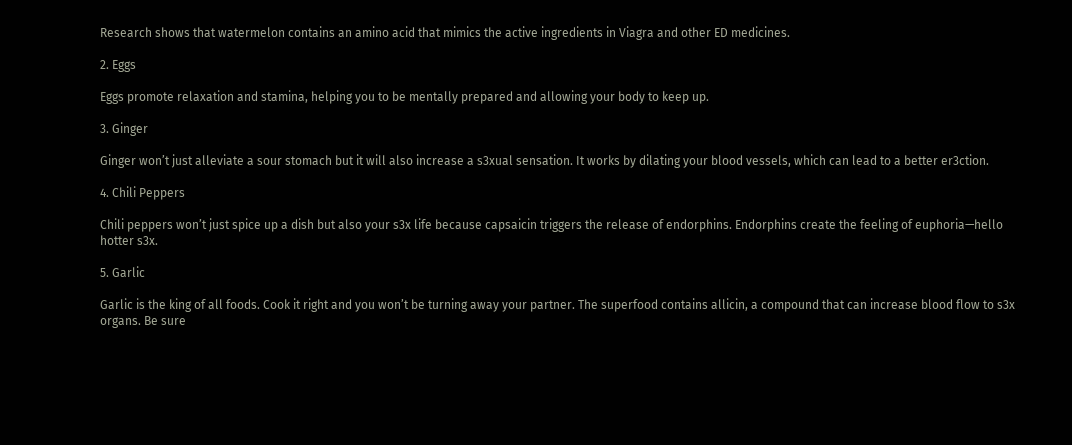Research shows that watermelon contains an amino acid that mimics the active ingredients in Viagra and other ED medicines.

2. Eggs

Eggs promote relaxation and stamina, helping you to be mentally prepared and allowing your body to keep up.

3. Ginger

Ginger won’t just alleviate a sour stomach but it will also increase a s3xual sensation. It works by dilating your blood vessels, which can lead to a better er3ction.

4. Chili Peppers

Chili peppers won’t just spice up a dish but also your s3x life because capsaicin triggers the release of endorphins. Endorphins create the feeling of euphoria—hello hotter s3x.

5. Garlic

Garlic is the king of all foods. Cook it right and you won’t be turning away your partner. The superfood contains allicin, a compound that can increase blood flow to s3x organs. Be sure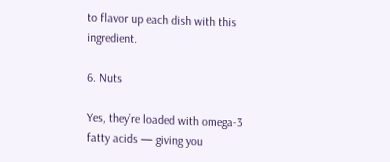to flavor up each dish with this ingredient.

6. Nuts

Yes, they’re loaded with omega-3 fatty acids — giving you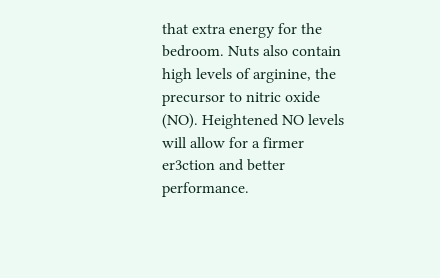that extra energy for the bedroom. Nuts also contain high levels of arginine, the precursor to nitric oxide (NO). Heightened NO levels will allow for a firmer er3ction and better performance.